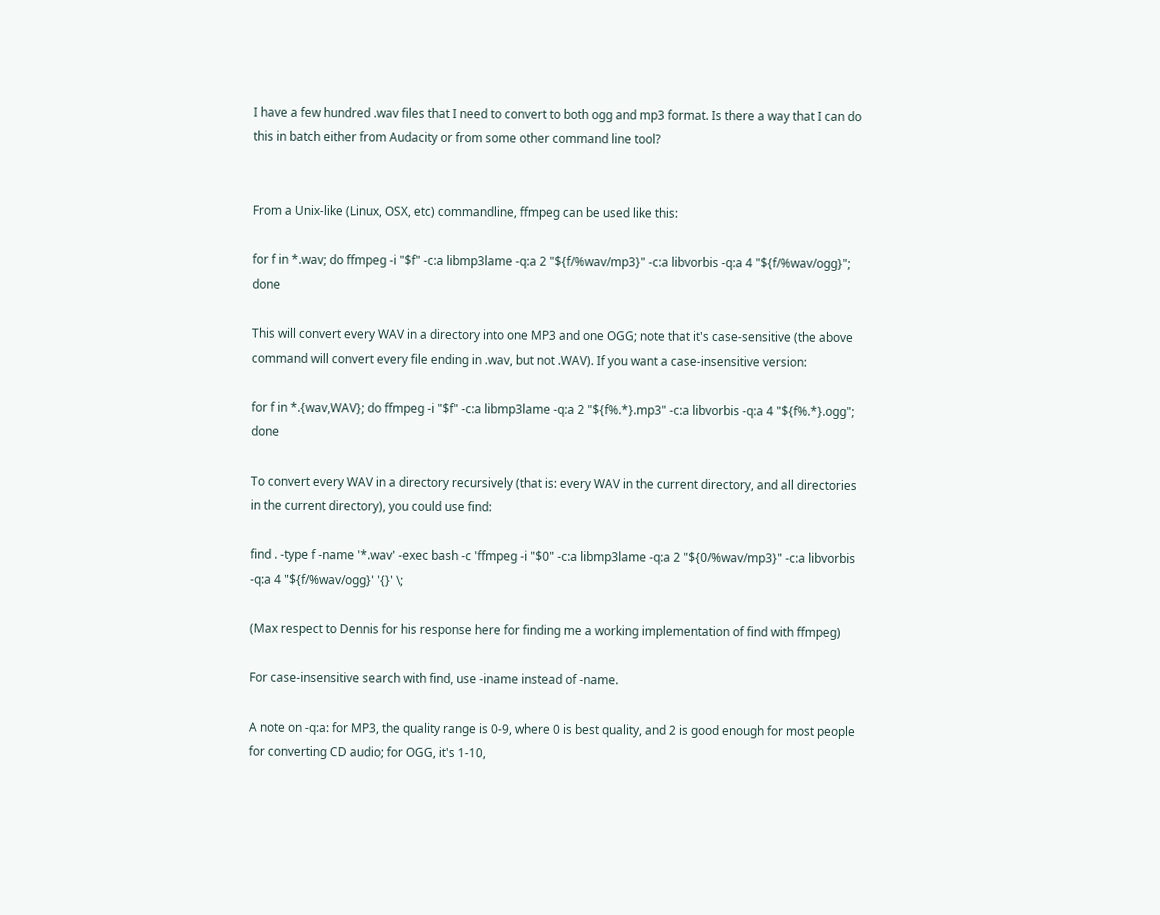I have a few hundred .wav files that I need to convert to both ogg and mp3 format. Is there a way that I can do this in batch either from Audacity or from some other command line tool?


From a Unix-like (Linux, OSX, etc) commandline, ffmpeg can be used like this:

for f in *.wav; do ffmpeg -i "$f" -c:a libmp3lame -q:a 2 "${f/%wav/mp3}" -c:a libvorbis -q:a 4 "${f/%wav/ogg}"; done

This will convert every WAV in a directory into one MP3 and one OGG; note that it's case-sensitive (the above command will convert every file ending in .wav, but not .WAV). If you want a case-insensitive version:

for f in *.{wav,WAV}; do ffmpeg -i "$f" -c:a libmp3lame -q:a 2 "${f%.*}.mp3" -c:a libvorbis -q:a 4 "${f%.*}.ogg"; done

To convert every WAV in a directory recursively (that is: every WAV in the current directory, and all directories in the current directory), you could use find:

find . -type f -name '*.wav' -exec bash -c 'ffmpeg -i "$0" -c:a libmp3lame -q:a 2 "${0/%wav/mp3}" -c:a libvorbis -q:a 4 "${f/%wav/ogg}' '{}' \;

(Max respect to Dennis for his response here for finding me a working implementation of find with ffmpeg)

For case-insensitive search with find, use -iname instead of -name.

A note on -q:a: for MP3, the quality range is 0-9, where 0 is best quality, and 2 is good enough for most people for converting CD audio; for OGG, it's 1-10,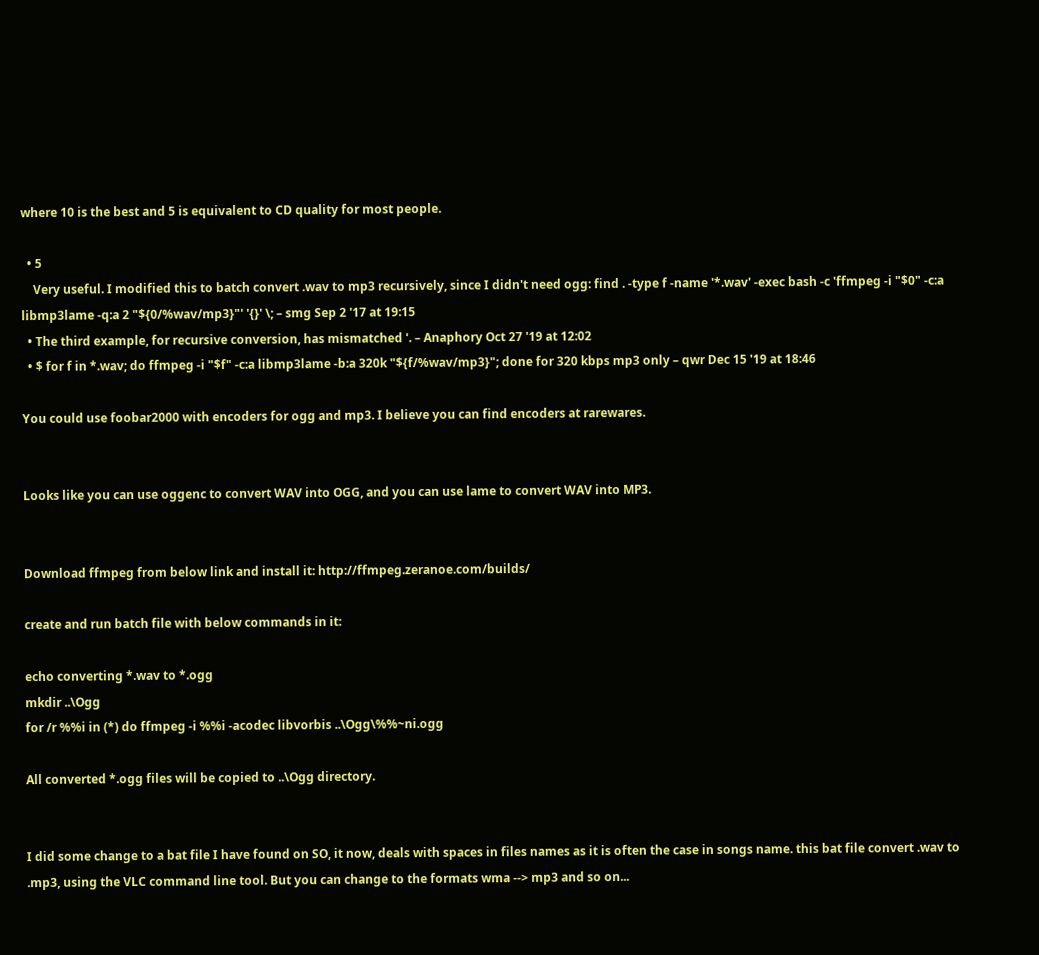where 10 is the best and 5 is equivalent to CD quality for most people.

  • 5
    Very useful. I modified this to batch convert .wav to mp3 recursively, since I didn't need ogg: find . -type f -name '*.wav' -exec bash -c 'ffmpeg -i "$0" -c:a libmp3lame -q:a 2 "${0/%wav/mp3}"' '{}' \; – smg Sep 2 '17 at 19:15
  • The third example, for recursive conversion, has mismatched '. – Anaphory Oct 27 '19 at 12:02
  • $ for f in *.wav; do ffmpeg -i "$f" -c:a libmp3lame -b:a 320k "${f/%wav/mp3}"; done for 320 kbps mp3 only – qwr Dec 15 '19 at 18:46

You could use foobar2000 with encoders for ogg and mp3. I believe you can find encoders at rarewares.


Looks like you can use oggenc to convert WAV into OGG, and you can use lame to convert WAV into MP3.


Download ffmpeg from below link and install it: http://ffmpeg.zeranoe.com/builds/

create and run batch file with below commands in it:

echo converting *.wav to *.ogg
mkdir ..\Ogg
for /r %%i in (*) do ffmpeg -i %%i -acodec libvorbis ..\Ogg\%%~ni.ogg

All converted *.ogg files will be copied to ..\Ogg directory.


I did some change to a bat file I have found on SO, it now, deals with spaces in files names as it is often the case in songs name. this bat file convert .wav to .mp3, using the VLC command line tool. But you can change to the formats wma --> mp3 and so on...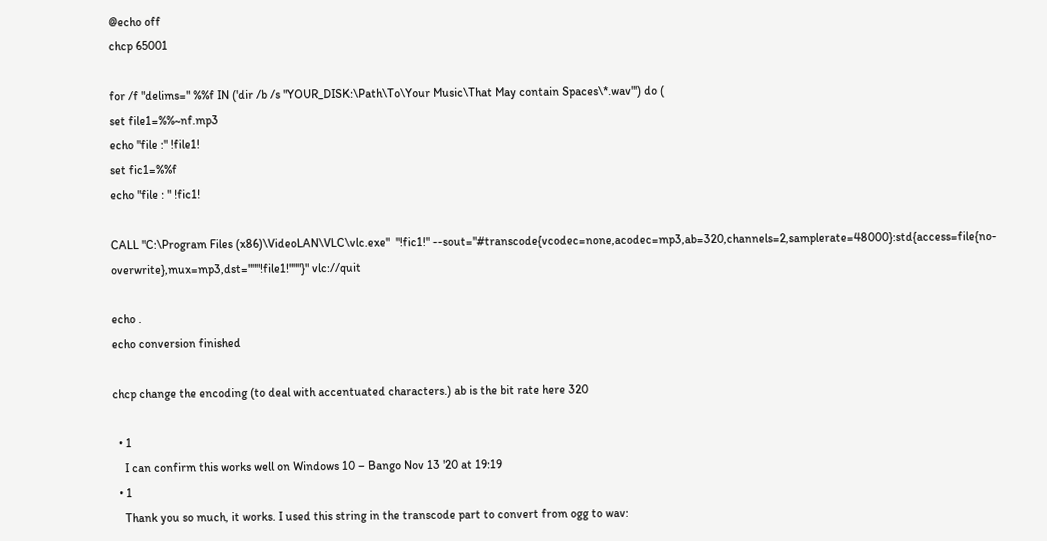@echo off
chcp 65001

for /f "delims=" %%f IN ('dir /b /s "YOUR_DISK:\Path\To\Your Music\That May contain Spaces\*.wav"') do (
set file1=%%~nf.mp3
echo "file :" !file1!
set fic1=%%f
echo "file : " !fic1!

CALL "C:\Program Files (x86)\VideoLAN\VLC\vlc.exe"  "!fic1!" --sout="#transcode{vcodec=none,acodec=mp3,ab=320,channels=2,samplerate=48000}:std{access=file{no-overwrite},mux=mp3,dst="""!file1!"""}" vlc://quit

echo .
echo conversion finished

chcp change the encoding (to deal with accentuated characters.) ab is the bit rate here 320

  • 1
    I can confirm this works well on Windows 10 – Bango Nov 13 '20 at 19:19
  • 1
    Thank you so much, it works. I used this string in the transcode part to convert from ogg to wav: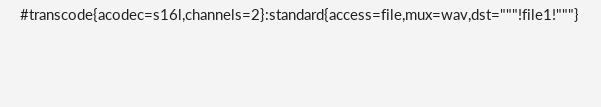#transcode{acodec=s16l,channels=2}:standard{access=file,mux=wav,dst="""!file1!"""}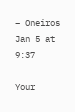– Oneiros Jan 5 at 9:37

Your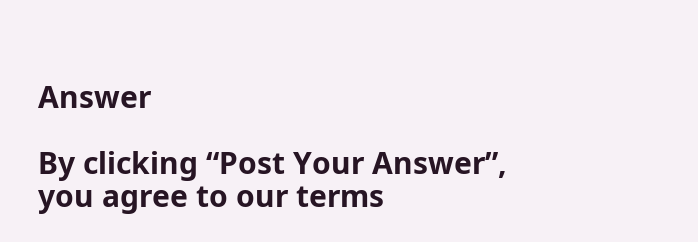Answer

By clicking “Post Your Answer”, you agree to our terms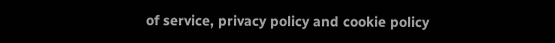of service, privacy policy and cookie policy